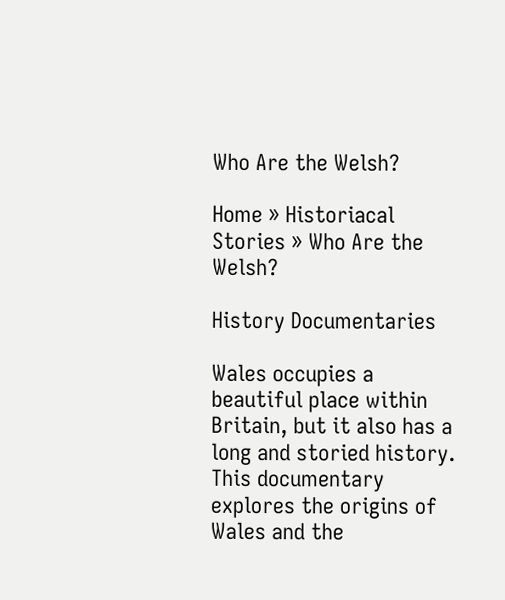Who Are the Welsh?

Home » Historiacal Stories » Who Are the Welsh?

History Documentaries

Wales occupies a beautiful place within Britain, but it also has a long and storied history. This documentary explores the origins of Wales and the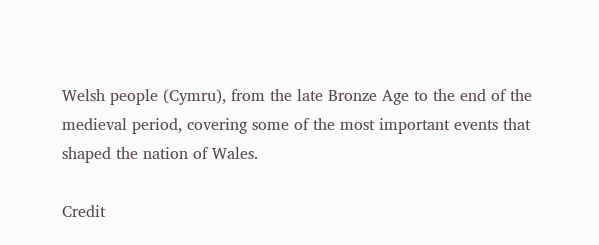Welsh people (Cymru), from the late Bronze Age to the end of the medieval period, covering some of the most important events that shaped the nation of Wales.

Credit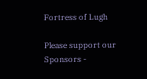Fortress of Lugh

Please support our Sponsors -